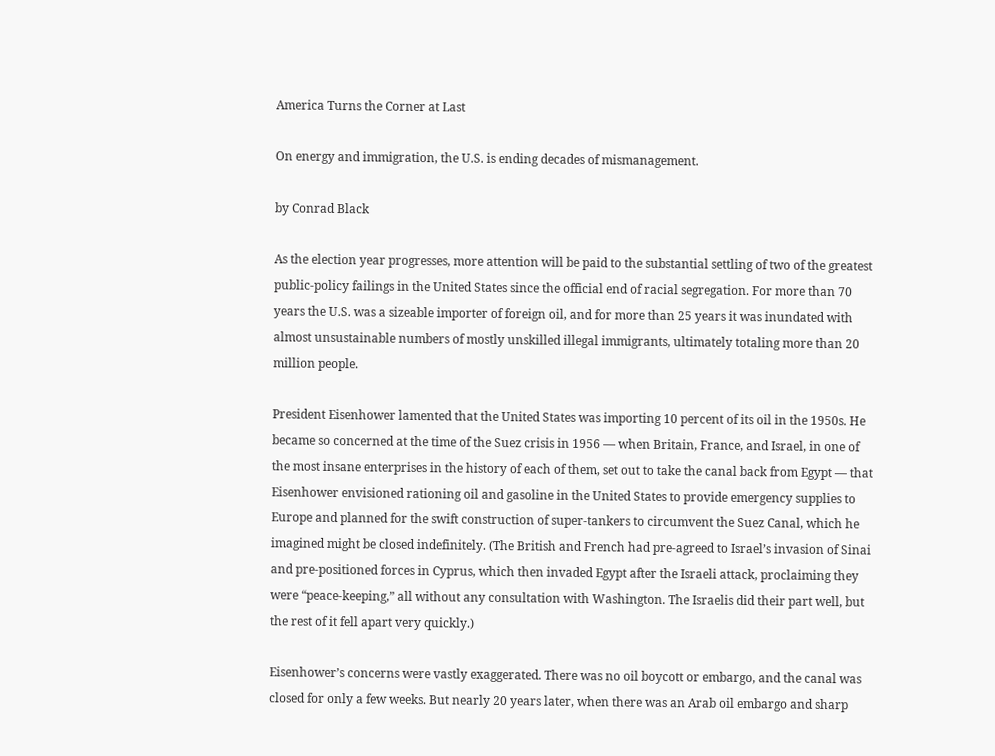America Turns the Corner at Last

On energy and immigration, the U.S. is ending decades of mismanagement.

by Conrad Black

As the election year progresses, more attention will be paid to the substantial settling of two of the greatest public-policy failings in the United States since the official end of racial segregation. For more than 70 years the U.S. was a sizeable importer of foreign oil, and for more than 25 years it was inundated with almost unsustainable numbers of mostly unskilled illegal immigrants, ultimately totaling more than 20 million people.

President Eisenhower lamented that the United States was importing 10 percent of its oil in the 1950s. He became so concerned at the time of the Suez crisis in 1956 — when Britain, France, and Israel, in one of the most insane enterprises in the history of each of them, set out to take the canal back from Egypt — that Eisenhower envisioned rationing oil and gasoline in the United States to provide emergency supplies to Europe and planned for the swift construction of super-tankers to circumvent the Suez Canal, which he imagined might be closed indefinitely. (The British and French had pre-agreed to Israel’s invasion of Sinai and pre-positioned forces in Cyprus, which then invaded Egypt after the Israeli attack, proclaiming they were “peace-keeping,” all without any consultation with Washington. The Israelis did their part well, but the rest of it fell apart very quickly.)

Eisenhower’s concerns were vastly exaggerated. There was no oil boycott or embargo, and the canal was closed for only a few weeks. But nearly 20 years later, when there was an Arab oil embargo and sharp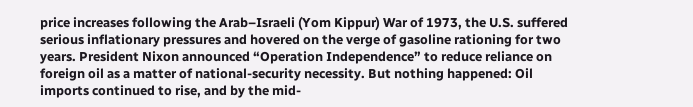price increases following the Arab–Israeli (Yom Kippur) War of 1973, the U.S. suffered serious inflationary pressures and hovered on the verge of gasoline rationing for two years. President Nixon announced “Operation Independence” to reduce reliance on foreign oil as a matter of national-security necessity. But nothing happened: Oil imports continued to rise, and by the mid-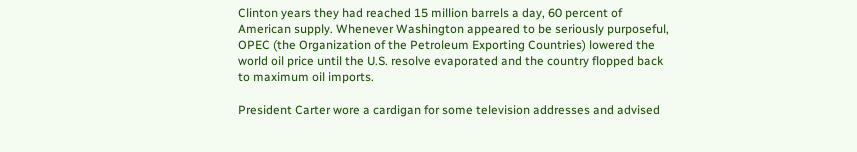Clinton years they had reached 15 million barrels a day, 60 percent of American supply. Whenever Washington appeared to be seriously purposeful, OPEC (the Organization of the Petroleum Exporting Countries) lowered the world oil price until the U.S. resolve evaporated and the country flopped back to maximum oil imports.

President Carter wore a cardigan for some television addresses and advised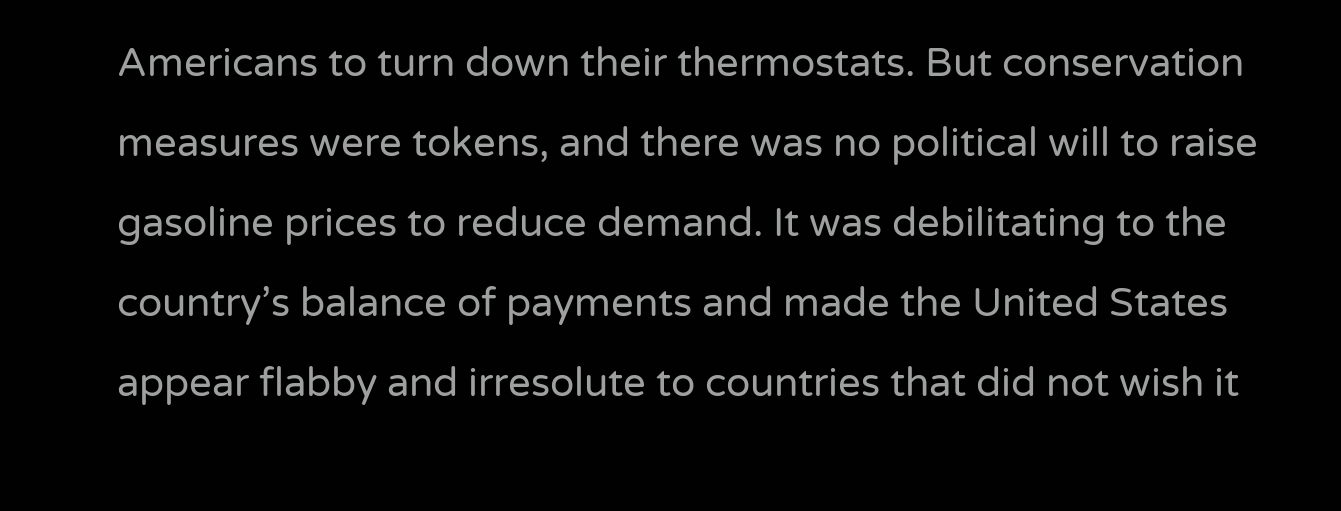Americans to turn down their thermostats. But conservation measures were tokens, and there was no political will to raise gasoline prices to reduce demand. It was debilitating to the country’s balance of payments and made the United States appear flabby and irresolute to countries that did not wish it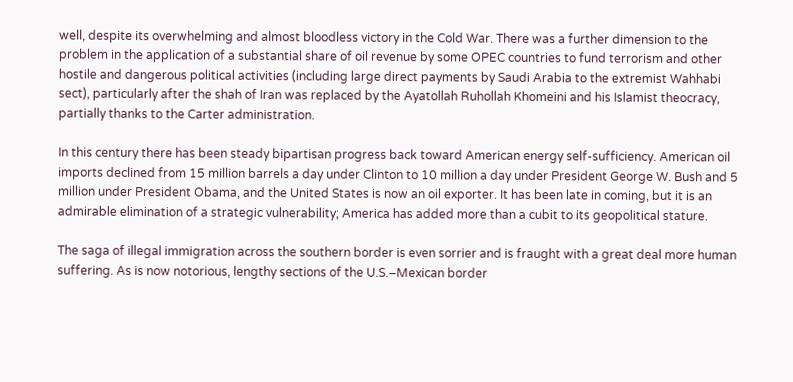well, despite its overwhelming and almost bloodless victory in the Cold War. There was a further dimension to the problem in the application of a substantial share of oil revenue by some OPEC countries to fund terrorism and other hostile and dangerous political activities (including large direct payments by Saudi Arabia to the extremist Wahhabi sect), particularly after the shah of Iran was replaced by the Ayatollah Ruhollah Khomeini and his Islamist theocracy, partially thanks to the Carter administration.

In this century there has been steady bipartisan progress back toward American energy self-sufficiency. American oil imports declined from 15 million barrels a day under Clinton to 10 million a day under President George W. Bush and 5 million under President Obama, and the United States is now an oil exporter. It has been late in coming, but it is an admirable elimination of a strategic vulnerability; America has added more than a cubit to its geopolitical stature.

The saga of illegal immigration across the southern border is even sorrier and is fraught with a great deal more human suffering. As is now notorious, lengthy sections of the U.S.–Mexican border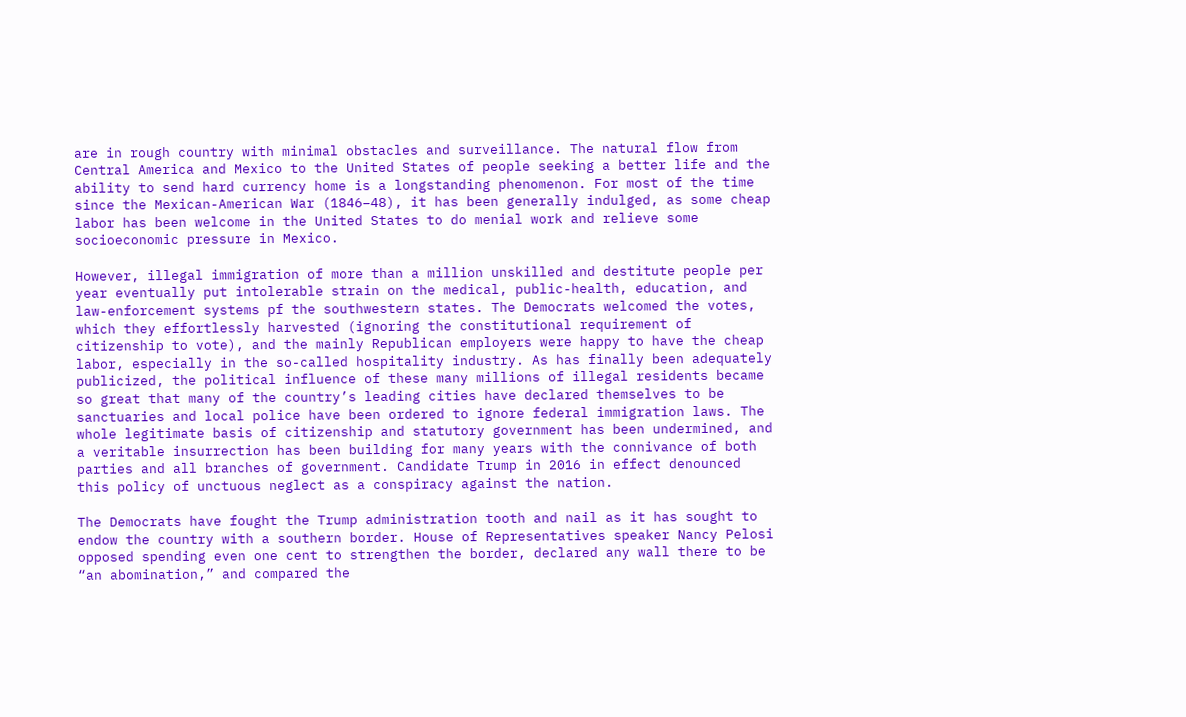are in rough country with minimal obstacles and surveillance. The natural flow from Central America and Mexico to the United States of people seeking a better life and the ability to send hard currency home is a longstanding phenomenon. For most of the time since the Mexican-American War (1846–48), it has been generally indulged, as some cheap labor has been welcome in the United States to do menial work and relieve some socioeconomic pressure in Mexico.

However, illegal immigration of more than a million unskilled and destitute people per year eventually put intolerable strain on the medical, public-health, education, and law-enforcement systems pf the southwestern states. The Democrats welcomed the votes, which they effortlessly harvested (ignoring the constitutional requirement of citizenship to vote), and the mainly Republican employers were happy to have the cheap labor, especially in the so-called hospitality industry. As has finally been adequately publicized, the political influence of these many millions of illegal residents became so great that many of the country’s leading cities have declared themselves to be sanctuaries and local police have been ordered to ignore federal immigration laws. The whole legitimate basis of citizenship and statutory government has been undermined, and a veritable insurrection has been building for many years with the connivance of both parties and all branches of government. Candidate Trump in 2016 in effect denounced this policy of unctuous neglect as a conspiracy against the nation.

The Democrats have fought the Trump administration tooth and nail as it has sought to endow the country with a southern border. House of Representatives speaker Nancy Pelosi opposed spending even one cent to strengthen the border, declared any wall there to be “an abomination,” and compared the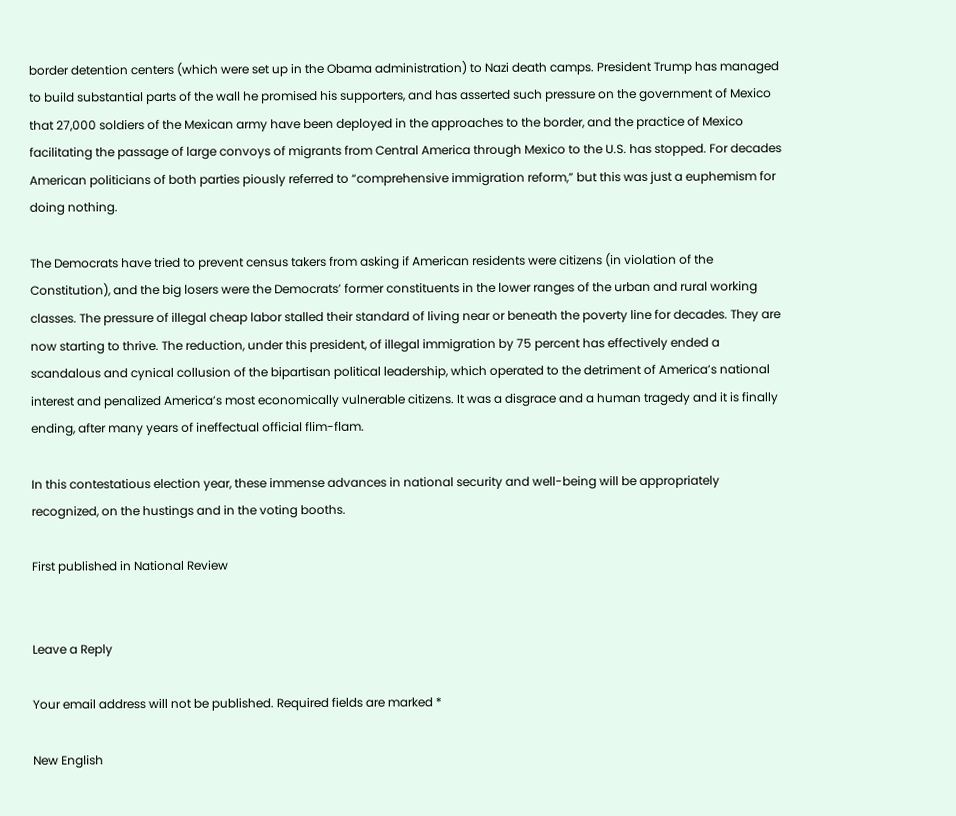border detention centers (which were set up in the Obama administration) to Nazi death camps. President Trump has managed to build substantial parts of the wall he promised his supporters, and has asserted such pressure on the government of Mexico that 27,000 soldiers of the Mexican army have been deployed in the approaches to the border, and the practice of Mexico facilitating the passage of large convoys of migrants from Central America through Mexico to the U.S. has stopped. For decades American politicians of both parties piously referred to “comprehensive immigration reform,” but this was just a euphemism for doing nothing.

The Democrats have tried to prevent census takers from asking if American residents were citizens (in violation of the Constitution), and the big losers were the Democrats’ former constituents in the lower ranges of the urban and rural working classes. The pressure of illegal cheap labor stalled their standard of living near or beneath the poverty line for decades. They are now starting to thrive. The reduction, under this president, of illegal immigration by 75 percent has effectively ended a scandalous and cynical collusion of the bipartisan political leadership, which operated to the detriment of America’s national interest and penalized America’s most economically vulnerable citizens. It was a disgrace and a human tragedy and it is finally ending, after many years of ineffectual official flim-flam.

In this contestatious election year, these immense advances in national security and well-being will be appropriately recognized, on the hustings and in the voting booths.

First published in National Review


Leave a Reply

Your email address will not be published. Required fields are marked *

New English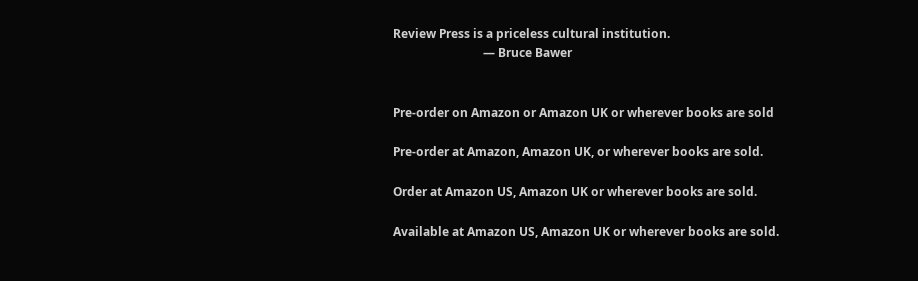Review Press is a priceless cultural institution.
                              — Bruce Bawer


Pre-order on Amazon or Amazon UK or wherever books are sold

Pre-order at Amazon, Amazon UK, or wherever books are sold.

Order at Amazon US, Amazon UK or wherever books are sold.

Available at Amazon US, Amazon UK or wherever books are sold.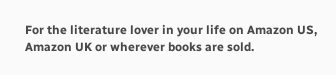For the literature lover in your life on Amazon US, Amazon UK or wherever books are sold.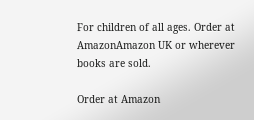For children of all ages. Order at AmazonAmazon UK or wherever books are sold.

Order at Amazon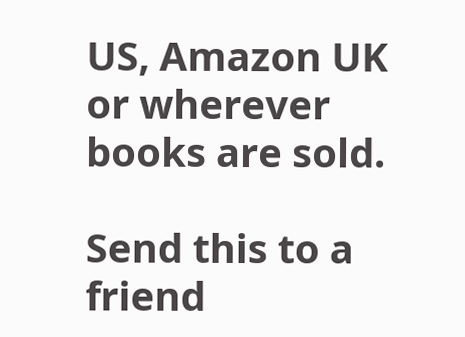US, Amazon UK or wherever books are sold.

Send this to a friend